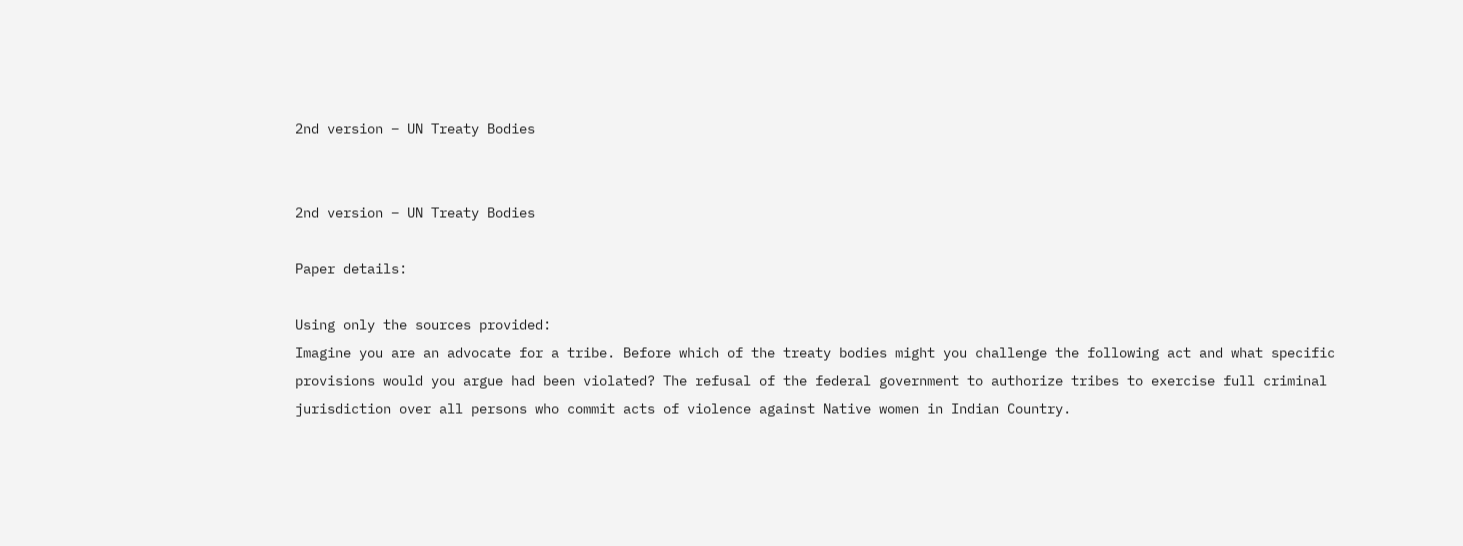2nd version – UN Treaty Bodies


2nd version – UN Treaty Bodies

Paper details:

Using only the sources provided:
Imagine you are an advocate for a tribe. Before which of the treaty bodies might you challenge the following act and what specific provisions would you argue had been violated? The refusal of the federal government to authorize tribes to exercise full criminal jurisdiction over all persons who commit acts of violence against Native women in Indian Country.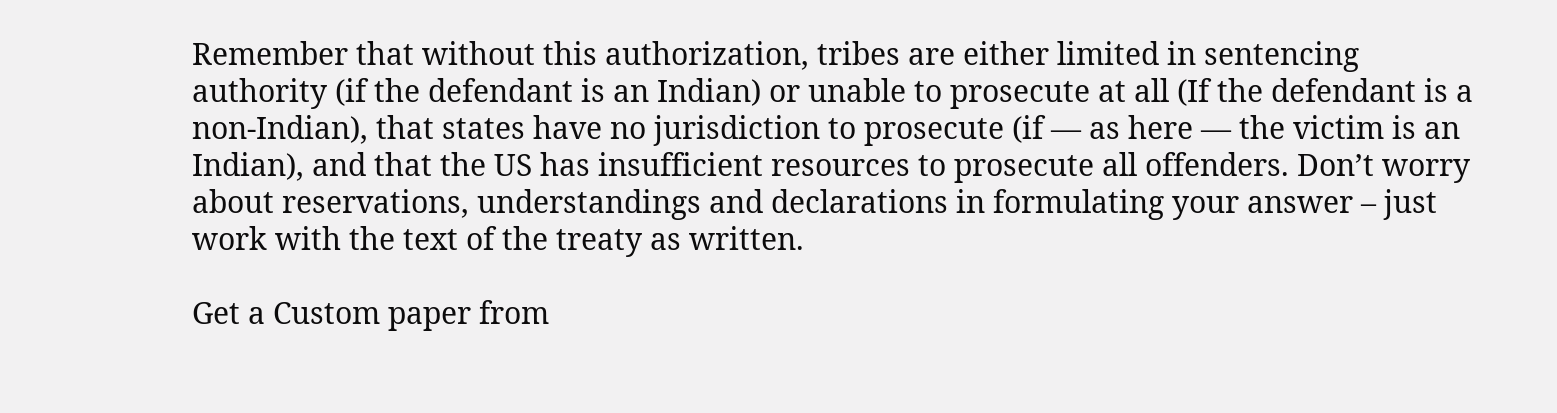Remember that without this authorization, tribes are either limited in sentencing authority (if the defendant is an Indian) or unable to prosecute at all (If the defendant is a non-Indian), that states have no jurisdiction to prosecute (if — as here — the victim is an Indian), and that the US has insufficient resources to prosecute all offenders. Don’t worry about reservations, understandings and declarations in formulating your answer – just work with the text of the treaty as written.

Get a Custom paper from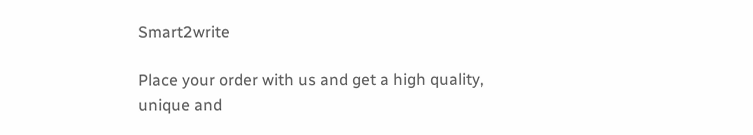Smart2write

Place your order with us and get a high quality, unique and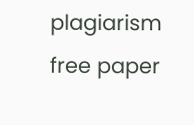plagiarism free paper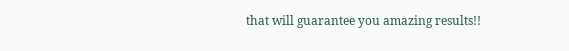that will guarantee you amazing results!!